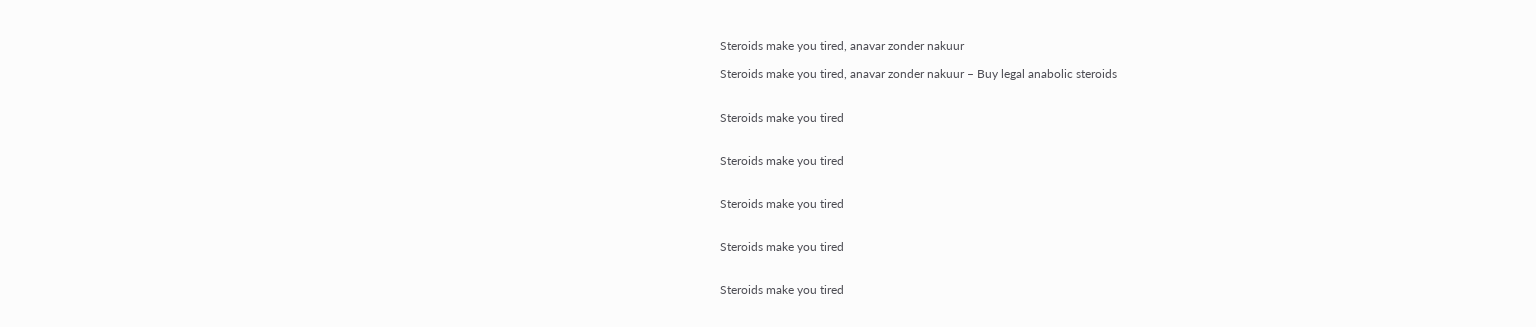Steroids make you tired, anavar zonder nakuur

Steroids make you tired, anavar zonder nakuur – Buy legal anabolic steroids


Steroids make you tired


Steroids make you tired


Steroids make you tired


Steroids make you tired


Steroids make you tired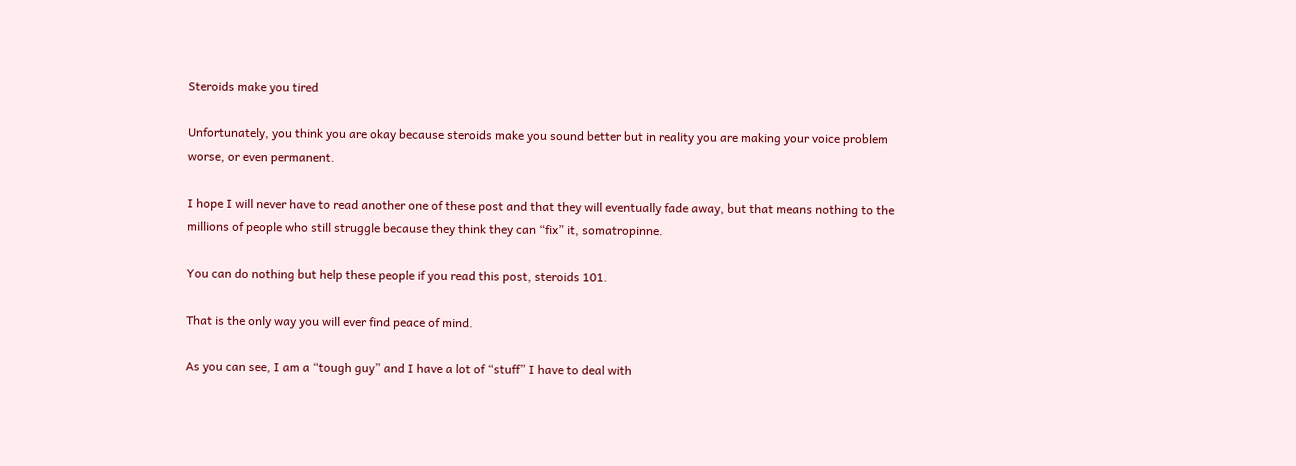Steroids make you tired

Unfortunately, you think you are okay because steroids make you sound better but in reality you are making your voice problem worse, or even permanent.

I hope I will never have to read another one of these post and that they will eventually fade away, but that means nothing to the millions of people who still struggle because they think they can “fix” it, somatropinne.

You can do nothing but help these people if you read this post, steroids 101.

That is the only way you will ever find peace of mind.

As you can see, I am a “tough guy” and I have a lot of “stuff” I have to deal with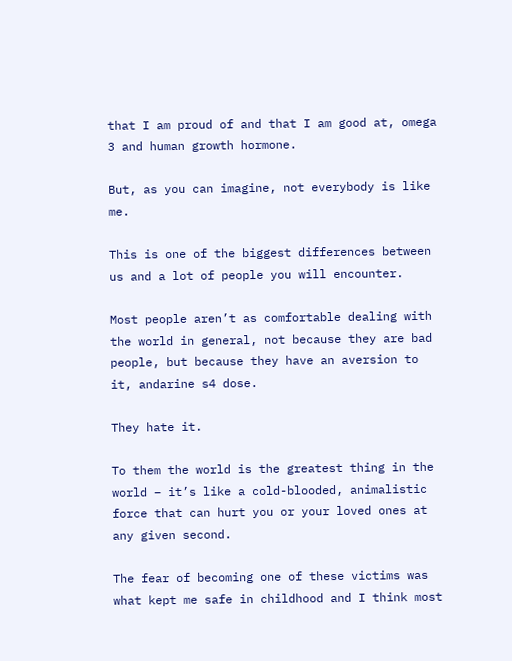that I am proud of and that I am good at, omega 3 and human growth hormone.

But, as you can imagine, not everybody is like me.

This is one of the biggest differences between us and a lot of people you will encounter.

Most people aren’t as comfortable dealing with the world in general, not because they are bad people, but because they have an aversion to it, andarine s4 dose.

They hate it.

To them the world is the greatest thing in the world – it’s like a cold-blooded, animalistic force that can hurt you or your loved ones at any given second.

The fear of becoming one of these victims was what kept me safe in childhood and I think most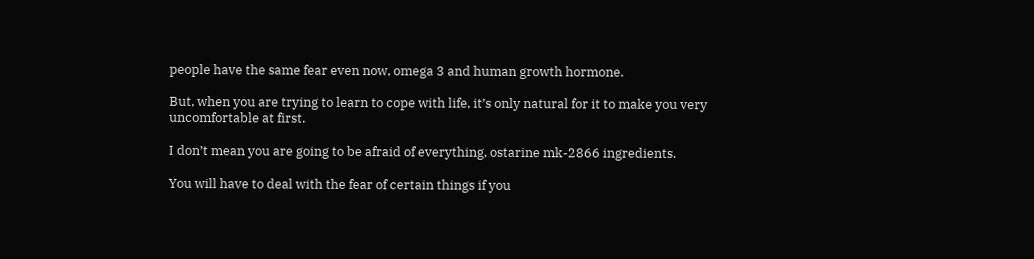people have the same fear even now, omega 3 and human growth hormone.

But, when you are trying to learn to cope with life, it’s only natural for it to make you very uncomfortable at first.

I don’t mean you are going to be afraid of everything, ostarine mk-2866 ingredients.

You will have to deal with the fear of certain things if you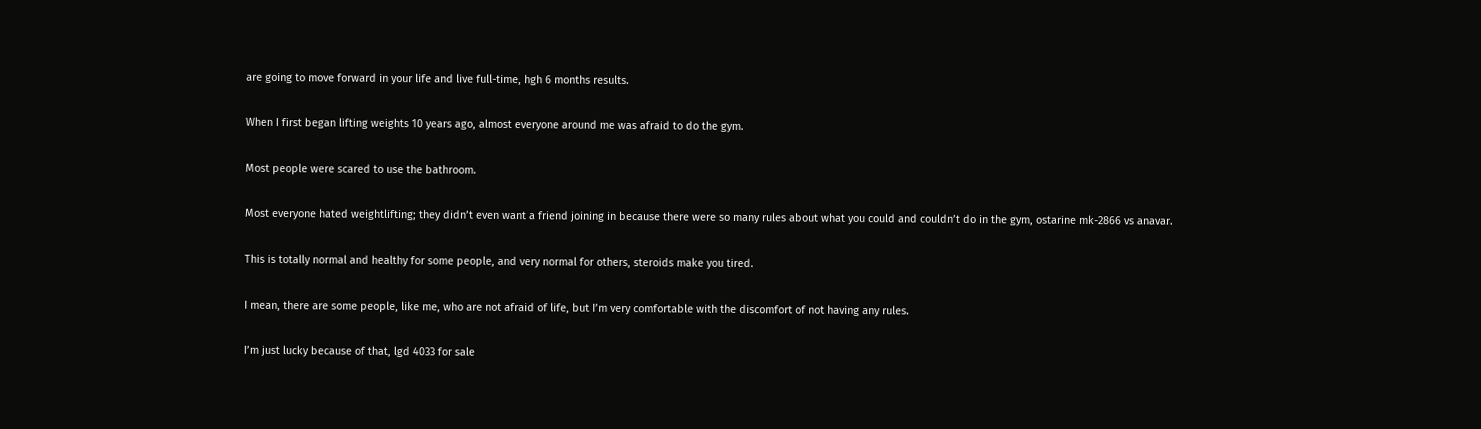are going to move forward in your life and live full-time, hgh 6 months results.

When I first began lifting weights 10 years ago, almost everyone around me was afraid to do the gym.

Most people were scared to use the bathroom.

Most everyone hated weightlifting; they didn’t even want a friend joining in because there were so many rules about what you could and couldn’t do in the gym, ostarine mk-2866 vs anavar.

This is totally normal and healthy for some people, and very normal for others, steroids make you tired.

I mean, there are some people, like me, who are not afraid of life, but I’m very comfortable with the discomfort of not having any rules.

I’m just lucky because of that, lgd 4033 for sale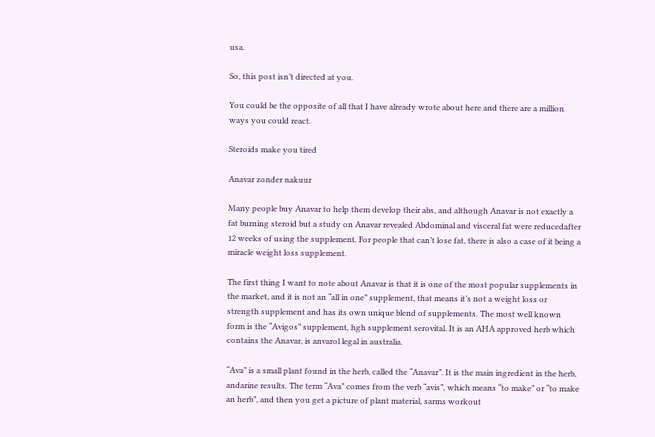usa.

So, this post isn’t directed at you.

You could be the opposite of all that I have already wrote about here and there are a million ways you could react.

Steroids make you tired

Anavar zonder nakuur

Many people buy Anavar to help them develop their abs, and although Anavar is not exactly a fat burning steroid but a study on Anavar revealed Abdominal and visceral fat were reducedafter 12 weeks of using the supplement. For people that can’t lose fat, there is also a case of it being a miracle weight loss supplement.

The first thing I want to note about Anavar is that it is one of the most popular supplements in the market, and it is not an “all in one” supplement, that means it’s not a weight loss or strength supplement and has its own unique blend of supplements. The most well known form is the “Avigos” supplement, hgh supplement serovital. It is an AHA approved herb which contains the Anavar, is anvarol legal in australia.

“Ava” is a small plant found in the herb, called the “Anavar”. It is the main ingredient in the herb, andarine results. The term “Ava” comes from the verb “avis”, which means “to make” or “to make an herb”, and then you get a picture of plant material, sarms workout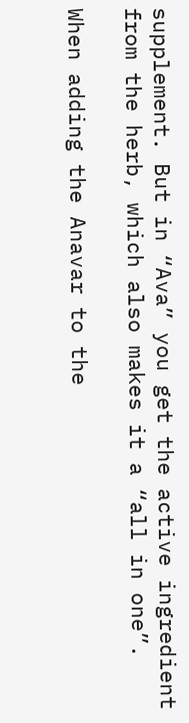supplement. But in “Ava” you get the active ingredient from the herb, which also makes it a “all in one”.

When adding the Anavar to the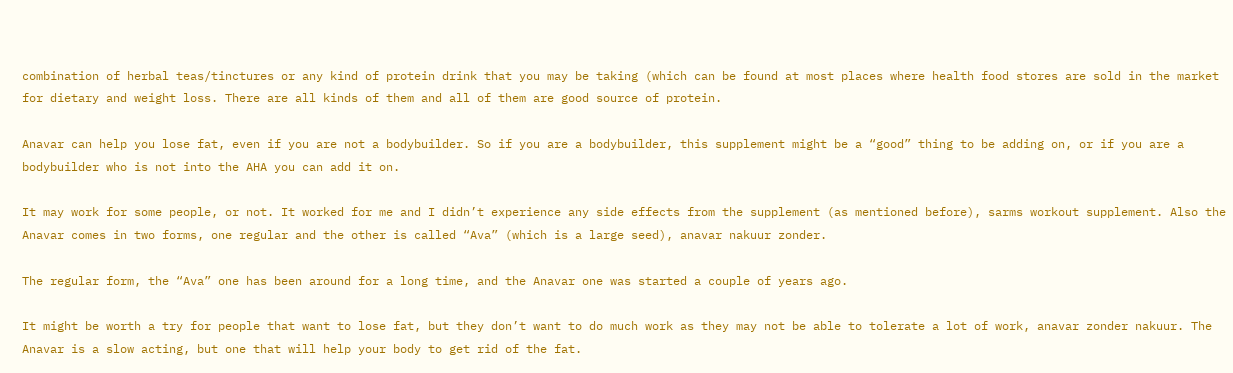combination of herbal teas/tinctures or any kind of protein drink that you may be taking (which can be found at most places where health food stores are sold in the market for dietary and weight loss. There are all kinds of them and all of them are good source of protein.

Anavar can help you lose fat, even if you are not a bodybuilder. So if you are a bodybuilder, this supplement might be a “good” thing to be adding on, or if you are a bodybuilder who is not into the AHA you can add it on.

It may work for some people, or not. It worked for me and I didn’t experience any side effects from the supplement (as mentioned before), sarms workout supplement. Also the Anavar comes in two forms, one regular and the other is called “Ava” (which is a large seed), anavar nakuur zonder.

The regular form, the “Ava” one has been around for a long time, and the Anavar one was started a couple of years ago.

It might be worth a try for people that want to lose fat, but they don’t want to do much work as they may not be able to tolerate a lot of work, anavar zonder nakuur. The Anavar is a slow acting, but one that will help your body to get rid of the fat.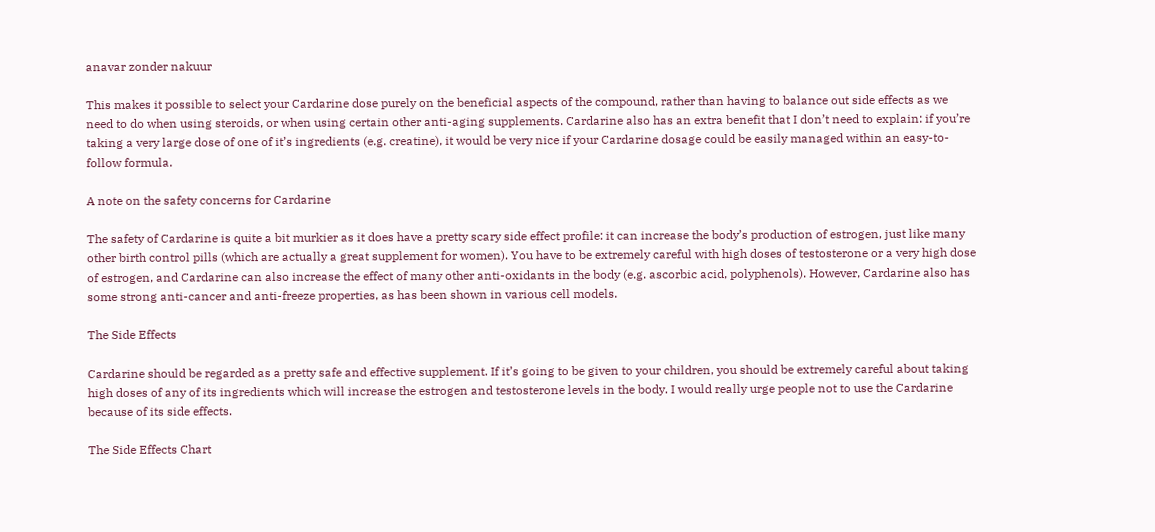anavar zonder nakuur

This makes it possible to select your Cardarine dose purely on the beneficial aspects of the compound, rather than having to balance out side effects as we need to do when using steroids, or when using certain other anti-aging supplements. Cardarine also has an extra benefit that I don’t need to explain: if you’re taking a very large dose of one of it’s ingredients (e.g. creatine), it would be very nice if your Cardarine dosage could be easily managed within an easy-to-follow formula.

A note on the safety concerns for Cardarine

The safety of Cardarine is quite a bit murkier as it does have a pretty scary side effect profile: it can increase the body’s production of estrogen, just like many other birth control pills (which are actually a great supplement for women). You have to be extremely careful with high doses of testosterone or a very high dose of estrogen, and Cardarine can also increase the effect of many other anti-oxidants in the body (e.g. ascorbic acid, polyphenols). However, Cardarine also has some strong anti-cancer and anti-freeze properties, as has been shown in various cell models.

The Side Effects

Cardarine should be regarded as a pretty safe and effective supplement. If it’s going to be given to your children, you should be extremely careful about taking high doses of any of its ingredients which will increase the estrogen and testosterone levels in the body. I would really urge people not to use the Cardarine because of its side effects.

The Side Effects Chart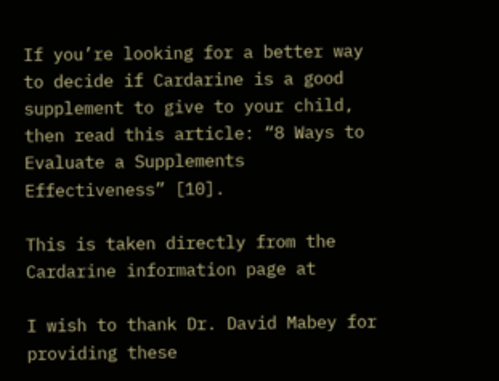If you’re looking for a better way to decide if Cardarine is a good supplement to give to your child, then read this article: “8 Ways to Evaluate a Supplements Effectiveness” [10].

This is taken directly from the Cardarine information page at

I wish to thank Dr. David Mabey for providing these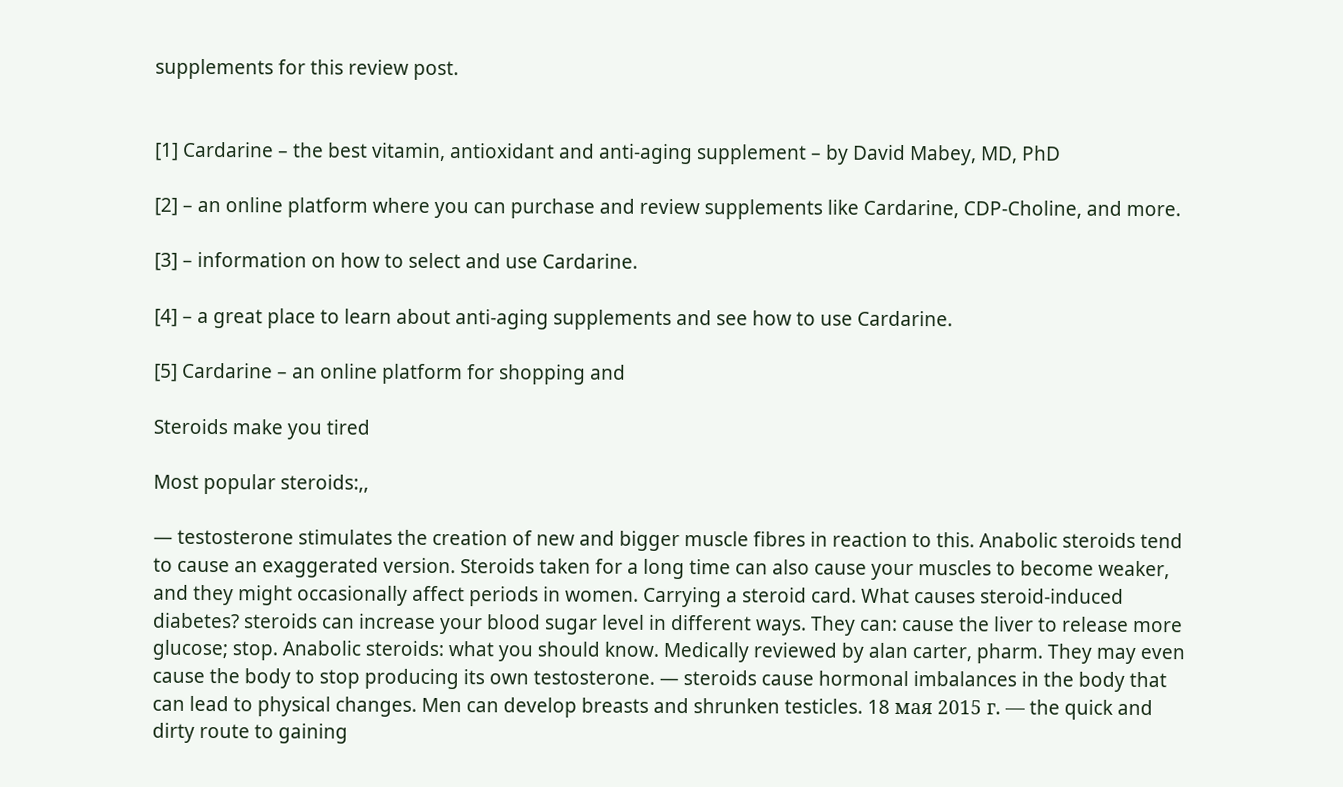supplements for this review post.


[1] Cardarine – the best vitamin, antioxidant and anti-aging supplement – by David Mabey, MD, PhD

[2] – an online platform where you can purchase and review supplements like Cardarine, CDP-Choline, and more.

[3] – information on how to select and use Cardarine.

[4] – a great place to learn about anti-aging supplements and see how to use Cardarine.

[5] Cardarine – an online platform for shopping and

Steroids make you tired

Most popular steroids:,,

— testosterone stimulates the creation of new and bigger muscle fibres in reaction to this. Anabolic steroids tend to cause an exaggerated version. Steroids taken for a long time can also cause your muscles to become weaker, and they might occasionally affect periods in women. Carrying a steroid card. What causes steroid-induced diabetes? steroids can increase your blood sugar level in different ways. They can: cause the liver to release more glucose; stop. Anabolic steroids: what you should know. Medically reviewed by alan carter, pharm. They may even cause the body to stop producing its own testosterone. — steroids cause hormonal imbalances in the body that can lead to physical changes. Men can develop breasts and shrunken testicles. 18 мая 2015 г. — the quick and dirty route to gaining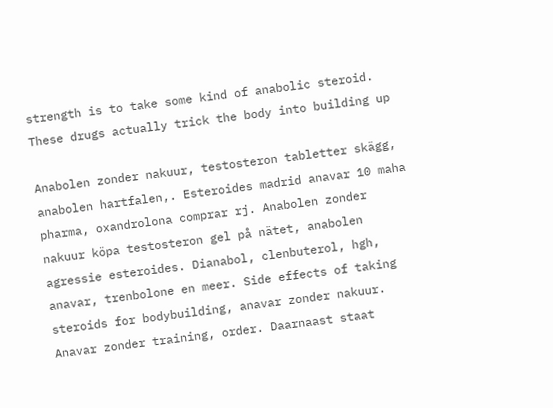strength is to take some kind of anabolic steroid. These drugs actually trick the body into building up

Anabolen zonder nakuur, testosteron tabletter skägg, anabolen hartfalen,. Esteroides madrid anavar 10 maha pharma, oxandrolona comprar rj. Anabolen zonder nakuur köpa testosteron gel på nätet, anabolen agressie esteroides. Dianabol, clenbuterol, hgh, anavar, trenbolone en meer. Side effects of taking steroids for bodybuilding, anavar zonder nakuur. Anavar zonder training, order. Daarnaast staat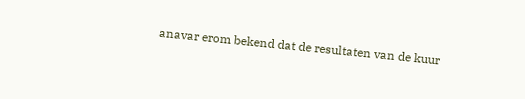anavar erom bekend dat de resultaten van de kuur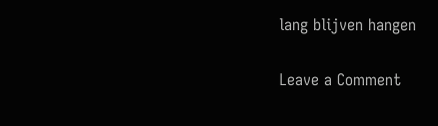lang blijven hangen

Leave a Comment